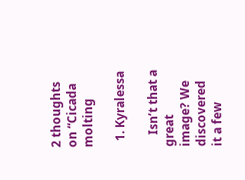2 thoughts on “Cicada molting

  1. Kyralessa

    Isn’t that a great image? We discovered it a few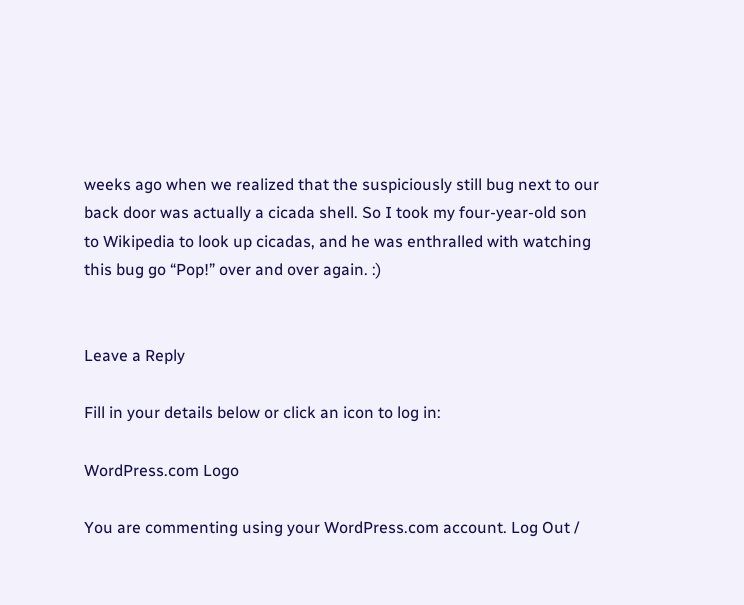weeks ago when we realized that the suspiciously still bug next to our back door was actually a cicada shell. So I took my four-year-old son to Wikipedia to look up cicadas, and he was enthralled with watching this bug go “Pop!” over and over again. :)


Leave a Reply

Fill in your details below or click an icon to log in:

WordPress.com Logo

You are commenting using your WordPress.com account. Log Out /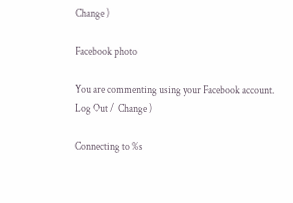Change )

Facebook photo

You are commenting using your Facebook account. Log Out /  Change )

Connecting to %s